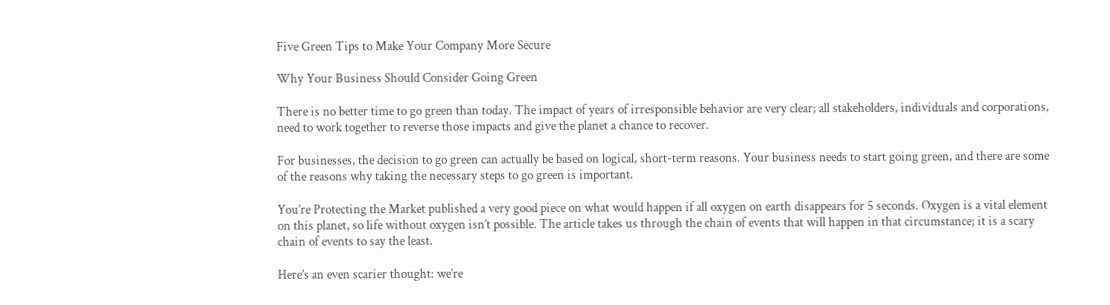Five Green Tips to Make Your Company More Secure

Why Your Business Should Consider Going Green

There is no better time to go green than today. The impact of years of irresponsible behavior are very clear; all stakeholders, individuals and corporations, need to work together to reverse those impacts and give the planet a chance to recover.

For businesses, the decision to go green can actually be based on logical, short-term reasons. Your business needs to start going green, and there are some of the reasons why taking the necessary steps to go green is important.

You’re Protecting the Market published a very good piece on what would happen if all oxygen on earth disappears for 5 seconds. Oxygen is a vital element on this planet, so life without oxygen isn’t possible. The article takes us through the chain of events that will happen in that circumstance; it is a scary chain of events to say the least.

Here’s an even scarier thought: we’re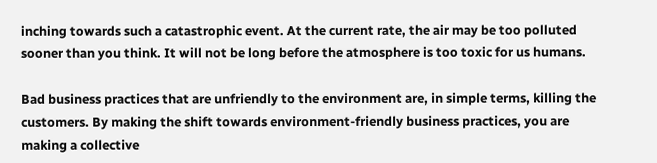inching towards such a catastrophic event. At the current rate, the air may be too polluted sooner than you think. It will not be long before the atmosphere is too toxic for us humans.

Bad business practices that are unfriendly to the environment are, in simple terms, killing the customers. By making the shift towards environment-friendly business practices, you are making a collective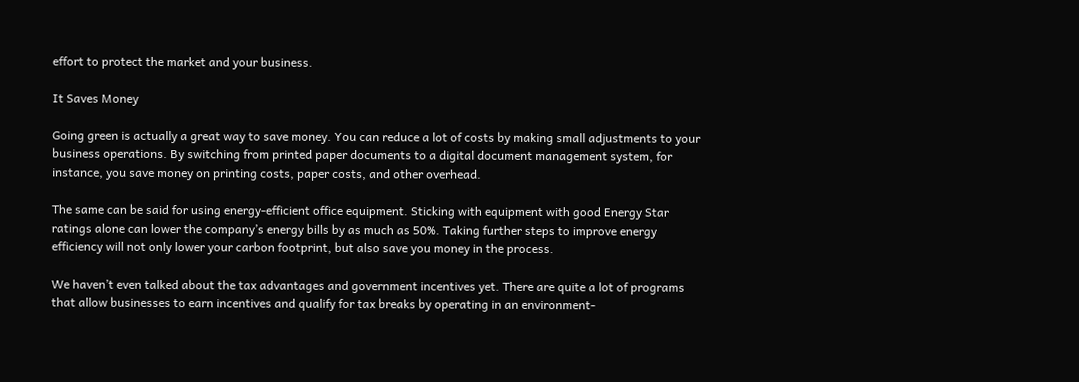effort to protect the market and your business.

It Saves Money

Going green is actually a great way to save money. You can reduce a lot of costs by making small adjustments to your business operations. By switching from printed paper documents to a digital document management system, for instance, you save money on printing costs, paper costs, and other overhead.

The same can be said for using energy-efficient office equipment. Sticking with equipment with good Energy Star ratings alone can lower the company’s energy bills by as much as 50%. Taking further steps to improve energy efficiency will not only lower your carbon footprint, but also save you money in the process.

We haven’t even talked about the tax advantages and government incentives yet. There are quite a lot of programs that allow businesses to earn incentives and qualify for tax breaks by operating in an environment-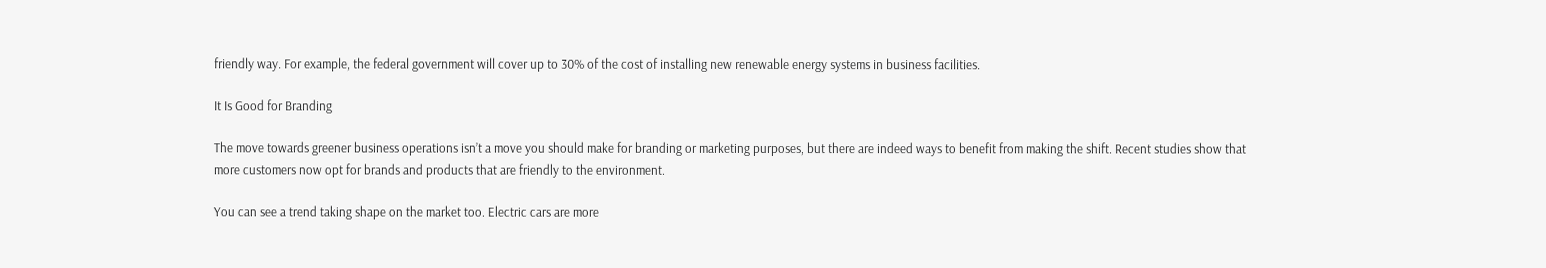friendly way. For example, the federal government will cover up to 30% of the cost of installing new renewable energy systems in business facilities.

It Is Good for Branding

The move towards greener business operations isn’t a move you should make for branding or marketing purposes, but there are indeed ways to benefit from making the shift. Recent studies show that more customers now opt for brands and products that are friendly to the environment.

You can see a trend taking shape on the market too. Electric cars are more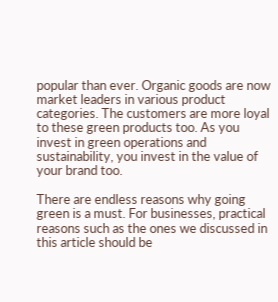popular than ever. Organic goods are now market leaders in various product categories. The customers are more loyal to these green products too. As you invest in green operations and sustainability, you invest in the value of your brand too.

There are endless reasons why going green is a must. For businesses, practical reasons such as the ones we discussed in this article should be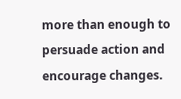more than enough to persuade action and encourage changes.